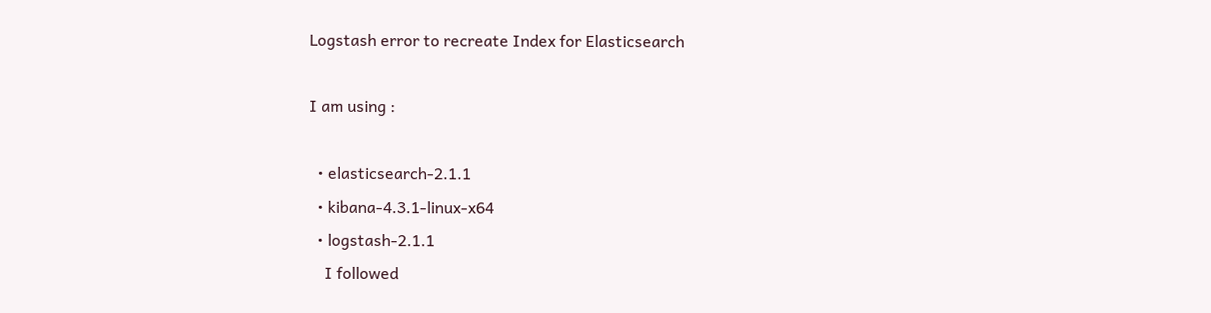Logstash error to recreate Index for Elasticsearch

I am using :

  • elasticsearch-2.1.1
  • kibana-4.3.1-linux-x64
  • logstash-2.1.1
    I followed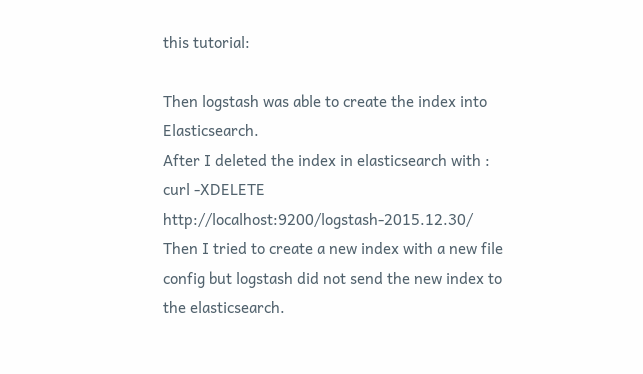this tutorial:

Then logstash was able to create the index into Elasticsearch.
After I deleted the index in elasticsearch with :
curl -XDELETE http://localhost:9200/logstash-2015.12.30/
Then I tried to create a new index with a new file config but logstash did not send the new index to the elasticsearch.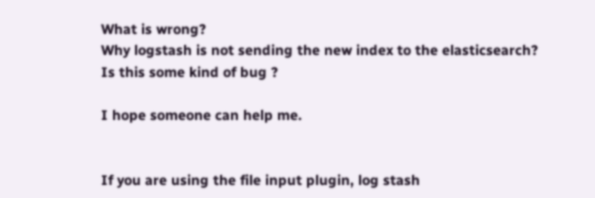What is wrong?
Why logstash is not sending the new index to the elasticsearch?
Is this some kind of bug ?

I hope someone can help me.


If you are using the file input plugin, log stash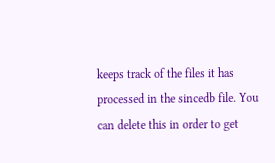keeps track of the files it has processed in the sincedb file. You can delete this in order to get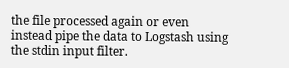the file processed again or even instead pipe the data to Logstash using the stdin input filter.